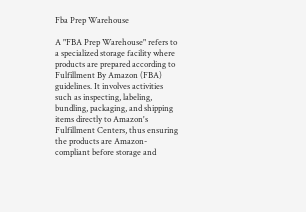Fba Prep Warehouse

A "FBA Prep Warehouse" refers to a specialized storage facility where products are prepared according to Fulfillment By Amazon (FBA) guidelines. It involves activities such as inspecting, labeling, bundling, packaging, and shipping items directly to Amazon's Fulfillment Centers, thus ensuring the products are Amazon-compliant before storage and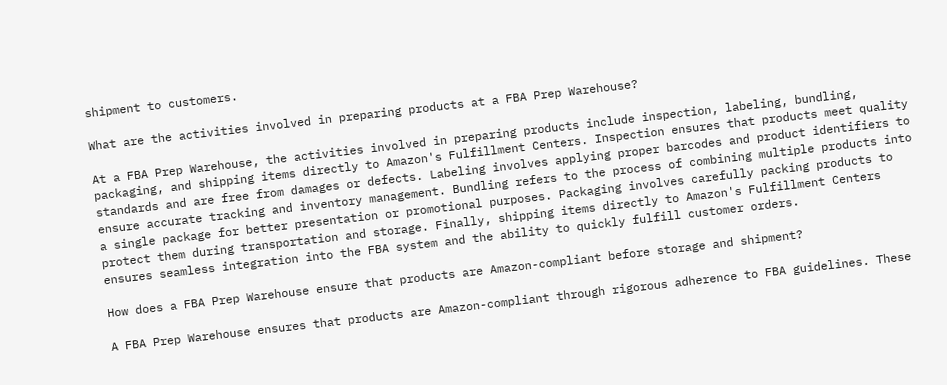shipment to customers.

What are the activities involved in preparing products at a FBA Prep Warehouse?

At a FBA Prep Warehouse, the activities involved in preparing products include inspection, labeling, bundling, packaging, and shipping items directly to Amazon's Fulfillment Centers. Inspection ensures that products meet quality standards and are free from damages or defects. Labeling involves applying proper barcodes and product identifiers to ensure accurate tracking and inventory management. Bundling refers to the process of combining multiple products into a single package for better presentation or promotional purposes. Packaging involves carefully packing products to protect them during transportation and storage. Finally, shipping items directly to Amazon's Fulfillment Centers ensures seamless integration into the FBA system and the ability to quickly fulfill customer orders.

How does a FBA Prep Warehouse ensure that products are Amazon-compliant before storage and shipment?

A FBA Prep Warehouse ensures that products are Amazon-compliant through rigorous adherence to FBA guidelines. These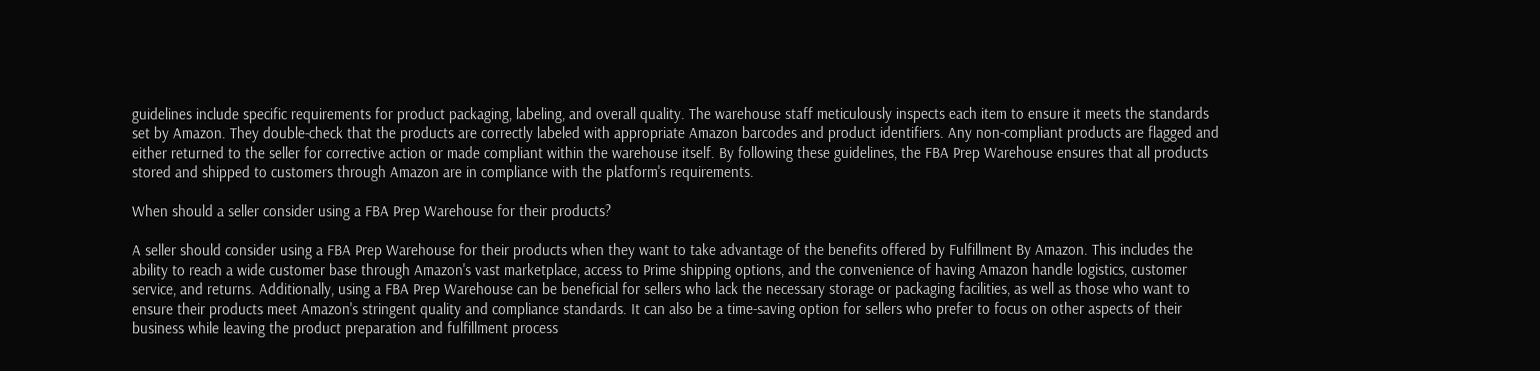guidelines include specific requirements for product packaging, labeling, and overall quality. The warehouse staff meticulously inspects each item to ensure it meets the standards set by Amazon. They double-check that the products are correctly labeled with appropriate Amazon barcodes and product identifiers. Any non-compliant products are flagged and either returned to the seller for corrective action or made compliant within the warehouse itself. By following these guidelines, the FBA Prep Warehouse ensures that all products stored and shipped to customers through Amazon are in compliance with the platform's requirements.

When should a seller consider using a FBA Prep Warehouse for their products?

A seller should consider using a FBA Prep Warehouse for their products when they want to take advantage of the benefits offered by Fulfillment By Amazon. This includes the ability to reach a wide customer base through Amazon's vast marketplace, access to Prime shipping options, and the convenience of having Amazon handle logistics, customer service, and returns. Additionally, using a FBA Prep Warehouse can be beneficial for sellers who lack the necessary storage or packaging facilities, as well as those who want to ensure their products meet Amazon's stringent quality and compliance standards. It can also be a time-saving option for sellers who prefer to focus on other aspects of their business while leaving the product preparation and fulfillment process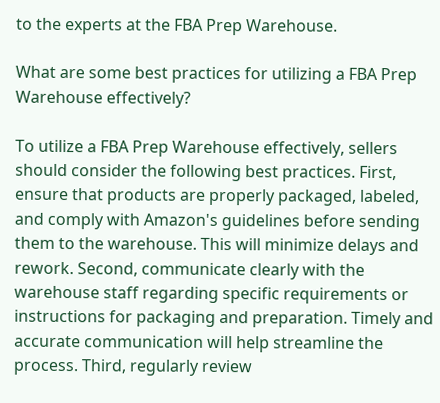to the experts at the FBA Prep Warehouse.

What are some best practices for utilizing a FBA Prep Warehouse effectively?

To utilize a FBA Prep Warehouse effectively, sellers should consider the following best practices. First, ensure that products are properly packaged, labeled, and comply with Amazon's guidelines before sending them to the warehouse. This will minimize delays and rework. Second, communicate clearly with the warehouse staff regarding specific requirements or instructions for packaging and preparation. Timely and accurate communication will help streamline the process. Third, regularly review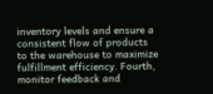inventory levels and ensure a consistent flow of products to the warehouse to maximize fulfillment efficiency. Fourth, monitor feedback and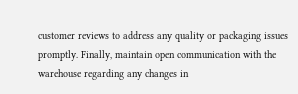customer reviews to address any quality or packaging issues promptly. Finally, maintain open communication with the warehouse regarding any changes in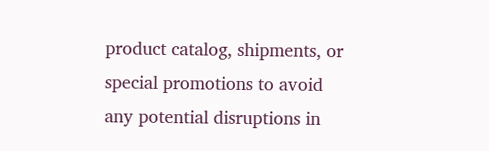product catalog, shipments, or special promotions to avoid any potential disruptions in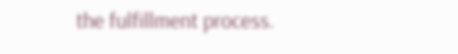the fulfillment process.